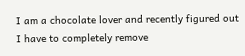I am a chocolate lover and recently figured out I have to completely remove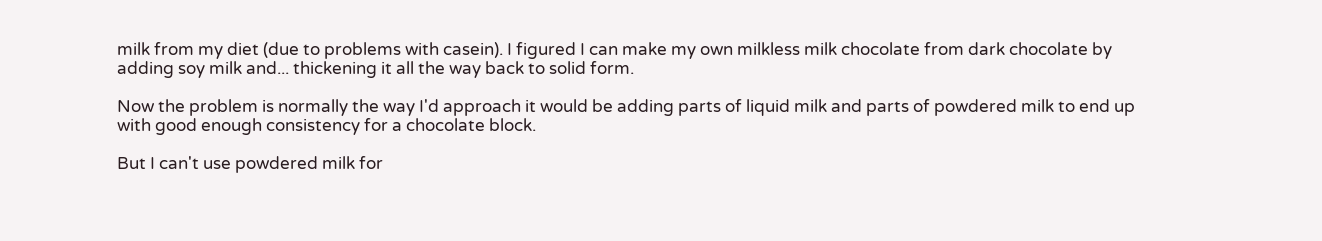milk from my diet (due to problems with casein). I figured I can make my own milkless milk chocolate from dark chocolate by adding soy milk and... thickening it all the way back to solid form.

Now the problem is normally the way I'd approach it would be adding parts of liquid milk and parts of powdered milk to end up with good enough consistency for a chocolate block.

But I can't use powdered milk for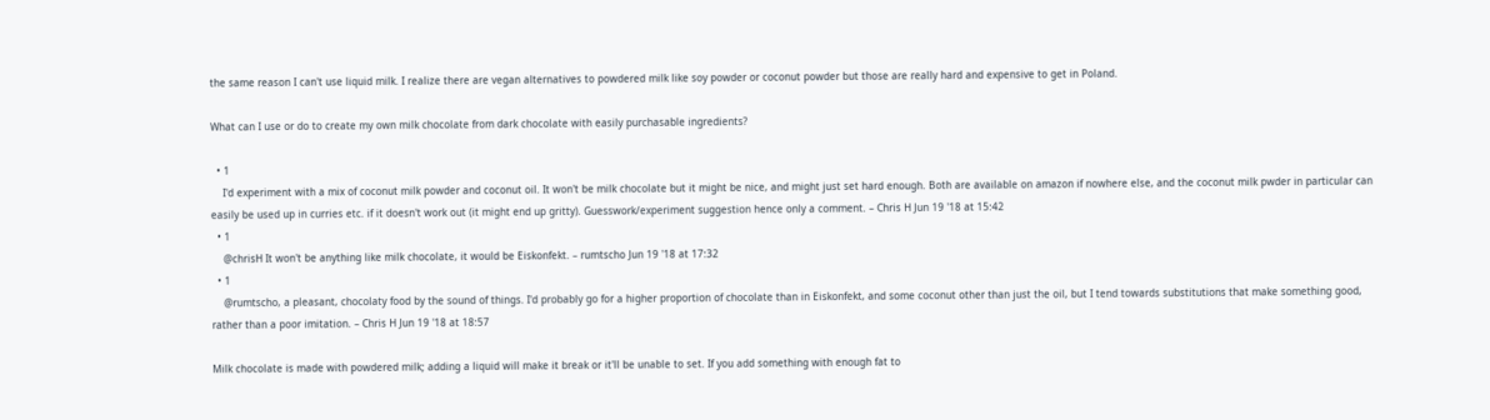the same reason I can't use liquid milk. I realize there are vegan alternatives to powdered milk like soy powder or coconut powder but those are really hard and expensive to get in Poland.

What can I use or do to create my own milk chocolate from dark chocolate with easily purchasable ingredients?

  • 1
    I'd experiment with a mix of coconut milk powder and coconut oil. It won't be milk chocolate but it might be nice, and might just set hard enough. Both are available on amazon if nowhere else, and the coconut milk pwder in particular can easily be used up in curries etc. if it doesn't work out (it might end up gritty). Guesswork/experiment suggestion hence only a comment. – Chris H Jun 19 '18 at 15:42
  • 1
    @chrisH It won't be anything like milk chocolate, it would be Eiskonfekt. – rumtscho Jun 19 '18 at 17:32
  • 1
    @rumtscho, a pleasant, chocolaty food by the sound of things. I'd probably go for a higher proportion of chocolate than in Eiskonfekt, and some coconut other than just the oil, but I tend towards substitutions that make something good, rather than a poor imitation. – Chris H Jun 19 '18 at 18:57

Milk chocolate is made with powdered milk; adding a liquid will make it break or it'll be unable to set. If you add something with enough fat to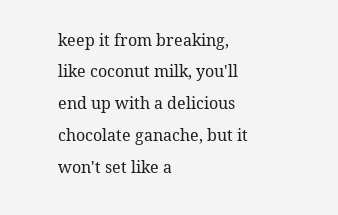keep it from breaking, like coconut milk, you'll end up with a delicious chocolate ganache, but it won't set like a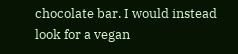chocolate bar. I would instead look for a vegan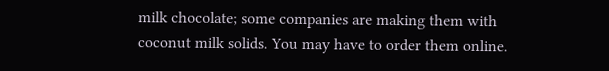milk chocolate; some companies are making them with coconut milk solids. You may have to order them online.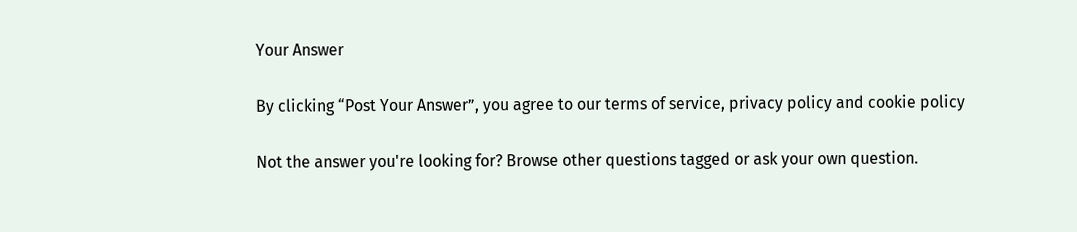Your Answer

By clicking “Post Your Answer”, you agree to our terms of service, privacy policy and cookie policy

Not the answer you're looking for? Browse other questions tagged or ask your own question.